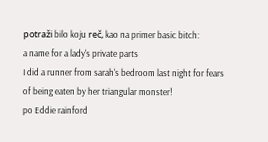potraži bilo koju reč, kao na primer basic bitch:
a name for a lady's private parts
I did a runner from sarah's bedroom last night for fears
of being eaten by her triangular monster!
po Eddie rainford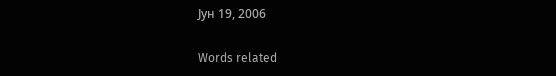Јун 19, 2006

Words related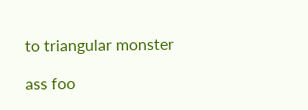to triangular monster

ass foo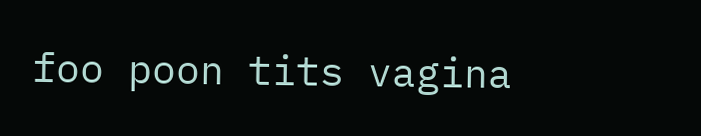foo poon tits vagina